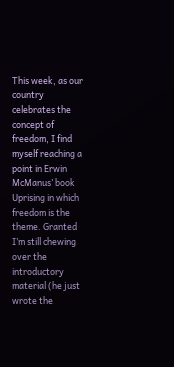This week, as our country celebrates the concept of freedom, I find myself reaching a point in Erwin McManus’ book Uprising in which freedom is the theme. Granted I’m still chewing over the introductory material (he just wrote the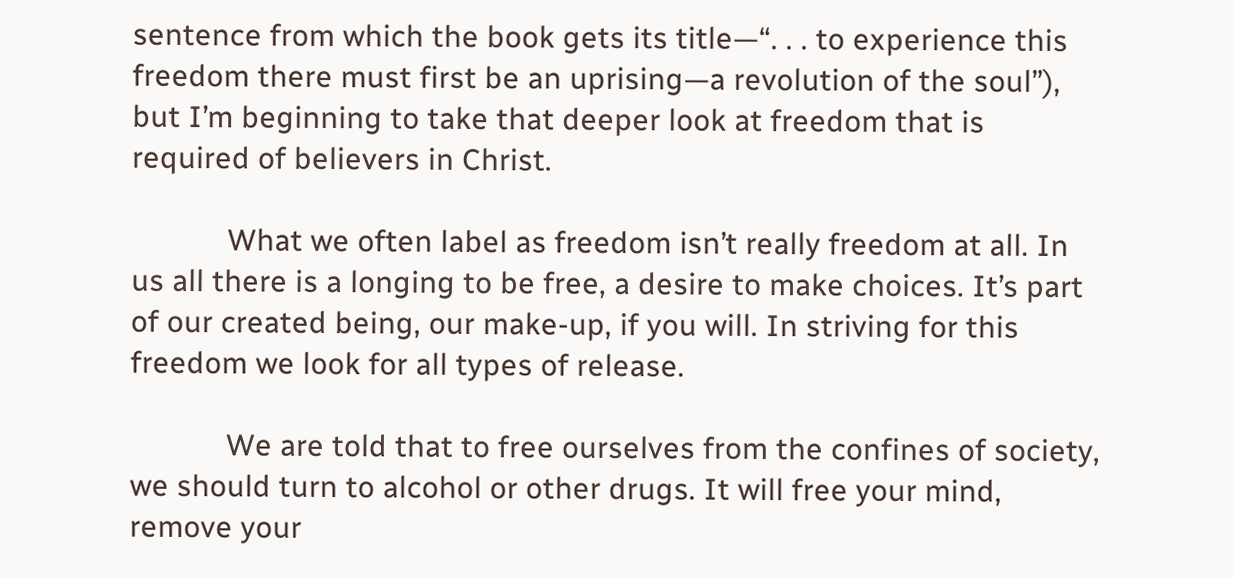sentence from which the book gets its title—“. . . to experience this freedom there must first be an uprising—a revolution of the soul”), but I’m beginning to take that deeper look at freedom that is required of believers in Christ.

            What we often label as freedom isn’t really freedom at all. In us all there is a longing to be free, a desire to make choices. It’s part of our created being, our make-up, if you will. In striving for this freedom we look for all types of release.

            We are told that to free ourselves from the confines of society, we should turn to alcohol or other drugs. It will free your mind, remove your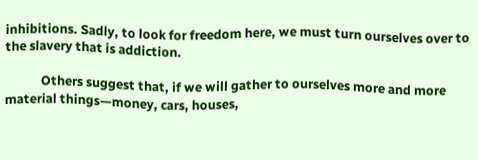inhibitions. Sadly, to look for freedom here, we must turn ourselves over to the slavery that is addiction.

            Others suggest that, if we will gather to ourselves more and more material things—money, cars, houses,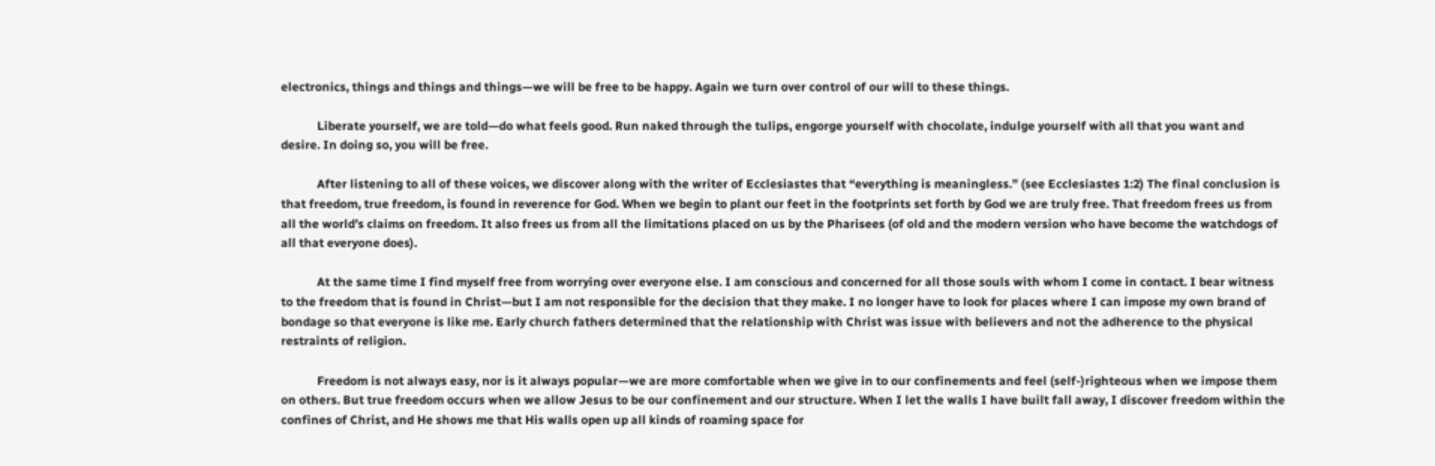electronics, things and things and things—we will be free to be happy. Again we turn over control of our will to these things.

            Liberate yourself, we are told—do what feels good. Run naked through the tulips, engorge yourself with chocolate, indulge yourself with all that you want and desire. In doing so, you will be free.

            After listening to all of these voices, we discover along with the writer of Ecclesiastes that “everything is meaningless.” (see Ecclesiastes 1:2) The final conclusion is that freedom, true freedom, is found in reverence for God. When we begin to plant our feet in the footprints set forth by God we are truly free. That freedom frees us from all the world’s claims on freedom. It also frees us from all the limitations placed on us by the Pharisees (of old and the modern version who have become the watchdogs of all that everyone does).

            At the same time I find myself free from worrying over everyone else. I am conscious and concerned for all those souls with whom I come in contact. I bear witness to the freedom that is found in Christ—but I am not responsible for the decision that they make. I no longer have to look for places where I can impose my own brand of bondage so that everyone is like me. Early church fathers determined that the relationship with Christ was issue with believers and not the adherence to the physical restraints of religion.

            Freedom is not always easy, nor is it always popular—we are more comfortable when we give in to our confinements and feel (self-)righteous when we impose them on others. But true freedom occurs when we allow Jesus to be our confinement and our structure. When I let the walls I have built fall away, I discover freedom within the confines of Christ, and He shows me that His walls open up all kinds of roaming space for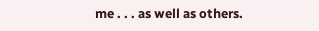me . . . as well as others.